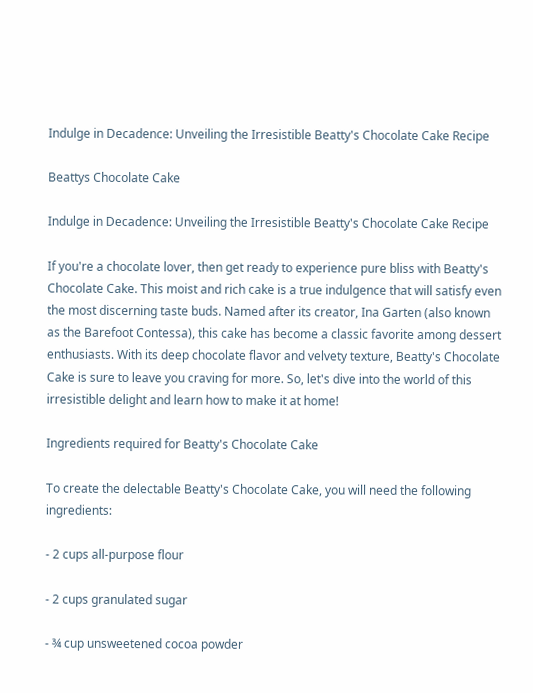Indulge in Decadence: Unveiling the Irresistible Beatty's Chocolate Cake Recipe

Beattys Chocolate Cake

Indulge in Decadence: Unveiling the Irresistible Beatty's Chocolate Cake Recipe

If you're a chocolate lover, then get ready to experience pure bliss with Beatty's Chocolate Cake. This moist and rich cake is a true indulgence that will satisfy even the most discerning taste buds. Named after its creator, Ina Garten (also known as the Barefoot Contessa), this cake has become a classic favorite among dessert enthusiasts. With its deep chocolate flavor and velvety texture, Beatty's Chocolate Cake is sure to leave you craving for more. So, let's dive into the world of this irresistible delight and learn how to make it at home!

Ingredients required for Beatty's Chocolate Cake

To create the delectable Beatty's Chocolate Cake, you will need the following ingredients:

- 2 cups all-purpose flour

- 2 cups granulated sugar

- ¾ cup unsweetened cocoa powder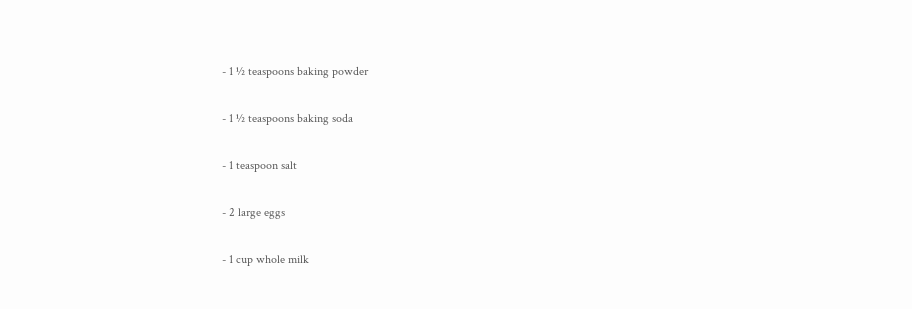- 1 ½ teaspoons baking powder

- 1 ½ teaspoons baking soda

- 1 teaspoon salt

- 2 large eggs

- 1 cup whole milk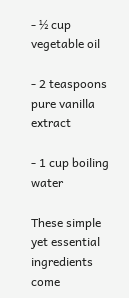- ½ cup vegetable oil

- 2 teaspoons pure vanilla extract

- 1 cup boiling water

These simple yet essential ingredients come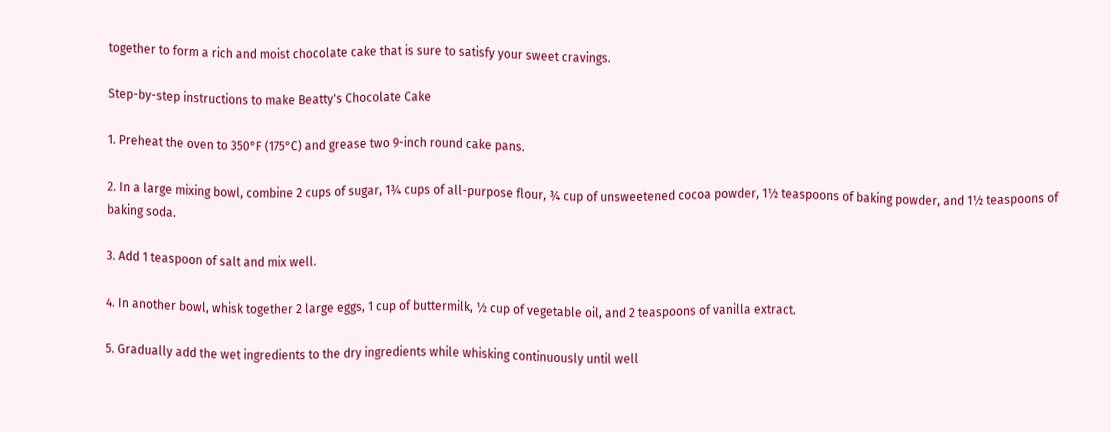together to form a rich and moist chocolate cake that is sure to satisfy your sweet cravings.

Step-by-step instructions to make Beatty's Chocolate Cake

1. Preheat the oven to 350°F (175°C) and grease two 9-inch round cake pans.

2. In a large mixing bowl, combine 2 cups of sugar, 1¾ cups of all-purpose flour, ¾ cup of unsweetened cocoa powder, 1½ teaspoons of baking powder, and 1½ teaspoons of baking soda.

3. Add 1 teaspoon of salt and mix well.

4. In another bowl, whisk together 2 large eggs, 1 cup of buttermilk, ½ cup of vegetable oil, and 2 teaspoons of vanilla extract.

5. Gradually add the wet ingredients to the dry ingredients while whisking continuously until well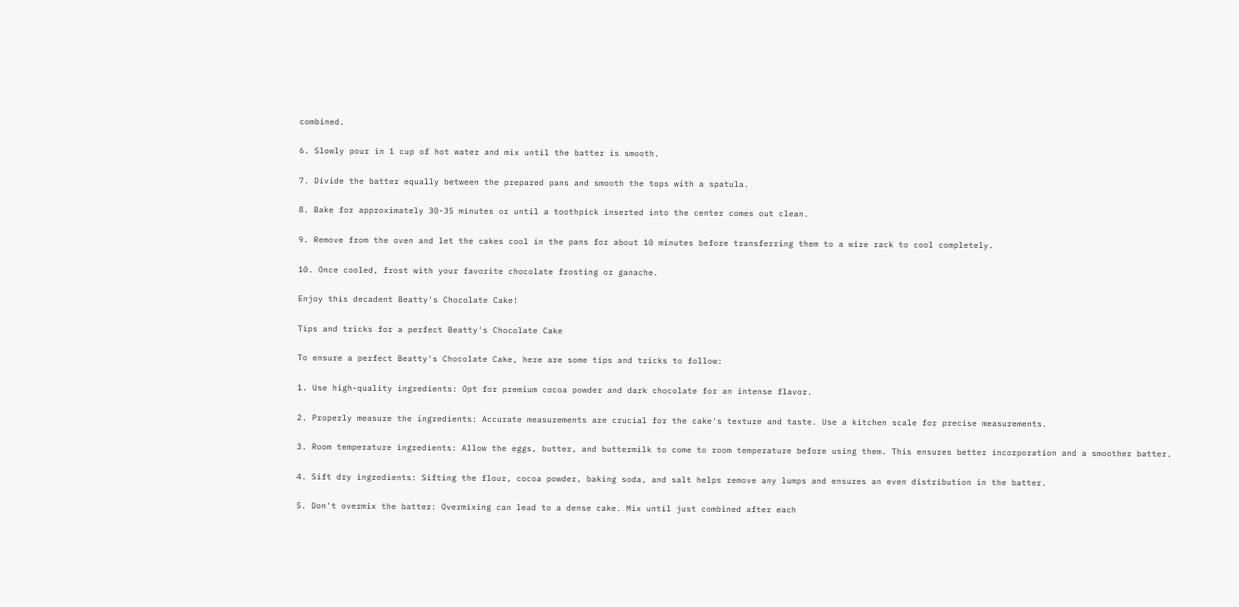combined.

6. Slowly pour in 1 cup of hot water and mix until the batter is smooth.

7. Divide the batter equally between the prepared pans and smooth the tops with a spatula.

8. Bake for approximately 30-35 minutes or until a toothpick inserted into the center comes out clean.

9. Remove from the oven and let the cakes cool in the pans for about 10 minutes before transferring them to a wire rack to cool completely.

10. Once cooled, frost with your favorite chocolate frosting or ganache.

Enjoy this decadent Beatty's Chocolate Cake!

Tips and tricks for a perfect Beatty's Chocolate Cake

To ensure a perfect Beatty's Chocolate Cake, here are some tips and tricks to follow:

1. Use high-quality ingredients: Opt for premium cocoa powder and dark chocolate for an intense flavor.

2. Properly measure the ingredients: Accurate measurements are crucial for the cake's texture and taste. Use a kitchen scale for precise measurements.

3. Room temperature ingredients: Allow the eggs, butter, and buttermilk to come to room temperature before using them. This ensures better incorporation and a smoother batter.

4. Sift dry ingredients: Sifting the flour, cocoa powder, baking soda, and salt helps remove any lumps and ensures an even distribution in the batter.

5. Don't overmix the batter: Overmixing can lead to a dense cake. Mix until just combined after each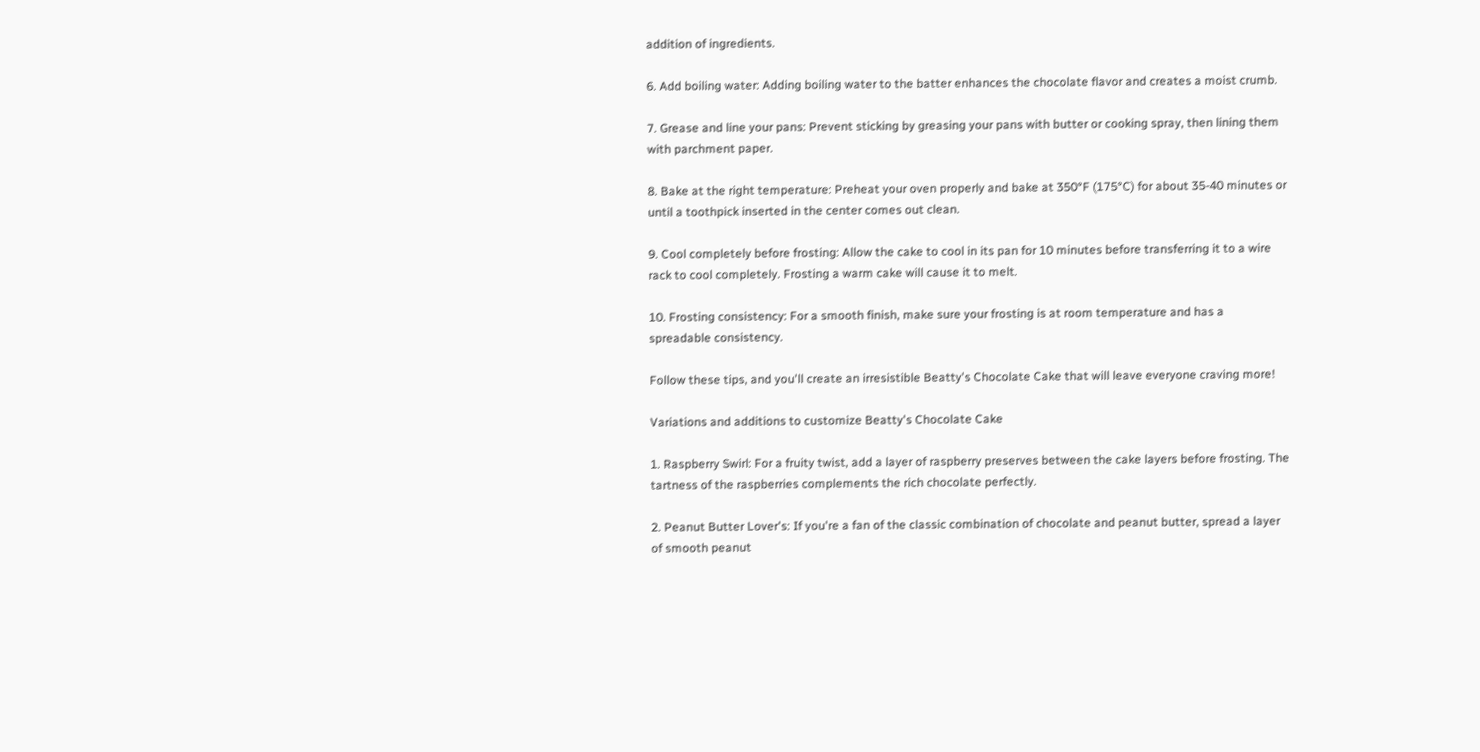addition of ingredients.

6. Add boiling water: Adding boiling water to the batter enhances the chocolate flavor and creates a moist crumb.

7. Grease and line your pans: Prevent sticking by greasing your pans with butter or cooking spray, then lining them with parchment paper.

8. Bake at the right temperature: Preheat your oven properly and bake at 350°F (175°C) for about 35-40 minutes or until a toothpick inserted in the center comes out clean.

9. Cool completely before frosting: Allow the cake to cool in its pan for 10 minutes before transferring it to a wire rack to cool completely. Frosting a warm cake will cause it to melt.

10. Frosting consistency: For a smooth finish, make sure your frosting is at room temperature and has a spreadable consistency.

Follow these tips, and you'll create an irresistible Beatty's Chocolate Cake that will leave everyone craving more!

Variations and additions to customize Beatty's Chocolate Cake

1. Raspberry Swirl: For a fruity twist, add a layer of raspberry preserves between the cake layers before frosting. The tartness of the raspberries complements the rich chocolate perfectly.

2. Peanut Butter Lover's: If you're a fan of the classic combination of chocolate and peanut butter, spread a layer of smooth peanut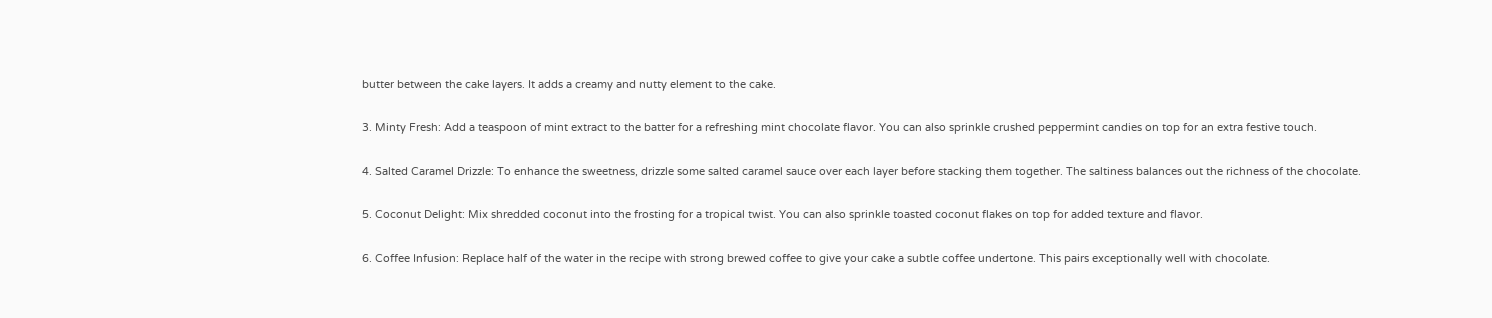butter between the cake layers. It adds a creamy and nutty element to the cake.

3. Minty Fresh: Add a teaspoon of mint extract to the batter for a refreshing mint chocolate flavor. You can also sprinkle crushed peppermint candies on top for an extra festive touch.

4. Salted Caramel Drizzle: To enhance the sweetness, drizzle some salted caramel sauce over each layer before stacking them together. The saltiness balances out the richness of the chocolate.

5. Coconut Delight: Mix shredded coconut into the frosting for a tropical twist. You can also sprinkle toasted coconut flakes on top for added texture and flavor.

6. Coffee Infusion: Replace half of the water in the recipe with strong brewed coffee to give your cake a subtle coffee undertone. This pairs exceptionally well with chocolate.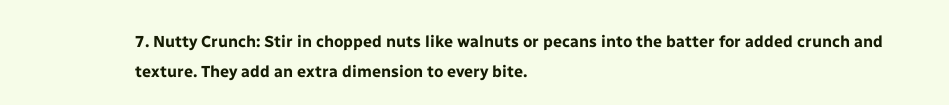7. Nutty Crunch: Stir in chopped nuts like walnuts or pecans into the batter for added crunch and texture. They add an extra dimension to every bite.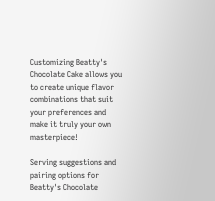Customizing Beatty's Chocolate Cake allows you to create unique flavor combinations that suit your preferences and make it truly your own masterpiece!

Serving suggestions and pairing options for Beatty's Chocolate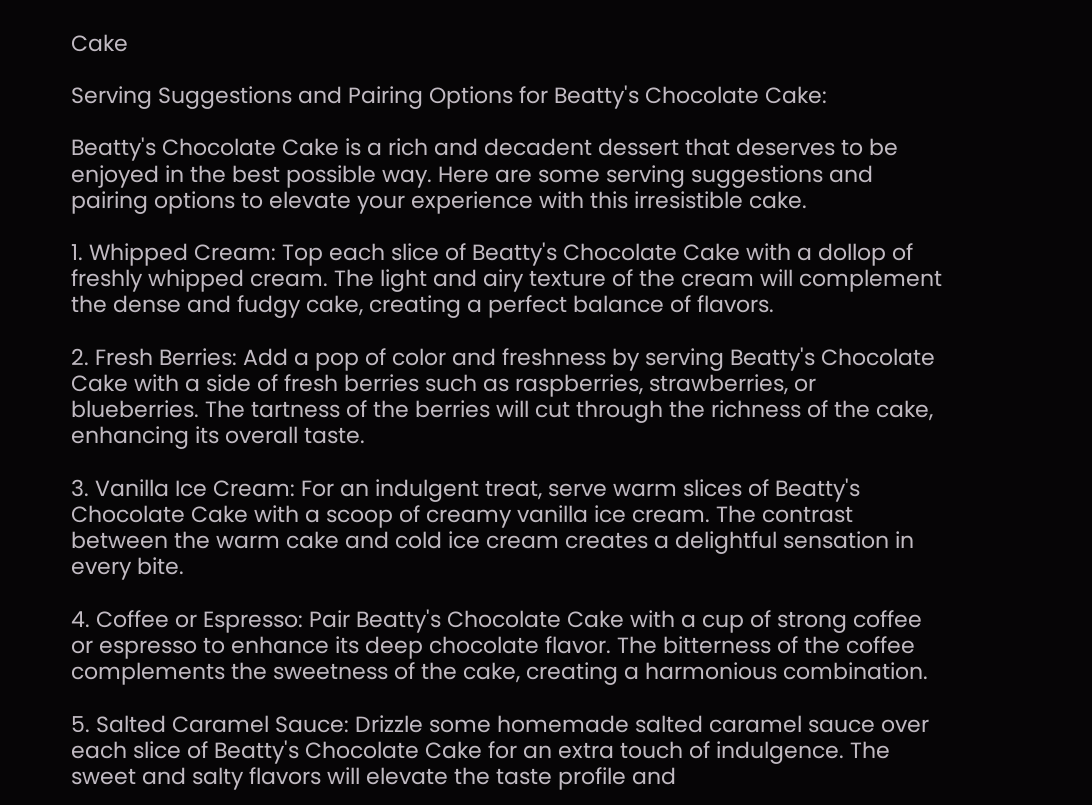Cake

Serving Suggestions and Pairing Options for Beatty's Chocolate Cake:

Beatty's Chocolate Cake is a rich and decadent dessert that deserves to be enjoyed in the best possible way. Here are some serving suggestions and pairing options to elevate your experience with this irresistible cake.

1. Whipped Cream: Top each slice of Beatty's Chocolate Cake with a dollop of freshly whipped cream. The light and airy texture of the cream will complement the dense and fudgy cake, creating a perfect balance of flavors.

2. Fresh Berries: Add a pop of color and freshness by serving Beatty's Chocolate Cake with a side of fresh berries such as raspberries, strawberries, or blueberries. The tartness of the berries will cut through the richness of the cake, enhancing its overall taste.

3. Vanilla Ice Cream: For an indulgent treat, serve warm slices of Beatty's Chocolate Cake with a scoop of creamy vanilla ice cream. The contrast between the warm cake and cold ice cream creates a delightful sensation in every bite.

4. Coffee or Espresso: Pair Beatty's Chocolate Cake with a cup of strong coffee or espresso to enhance its deep chocolate flavor. The bitterness of the coffee complements the sweetness of the cake, creating a harmonious combination.

5. Salted Caramel Sauce: Drizzle some homemade salted caramel sauce over each slice of Beatty's Chocolate Cake for an extra touch of indulgence. The sweet and salty flavors will elevate the taste profile and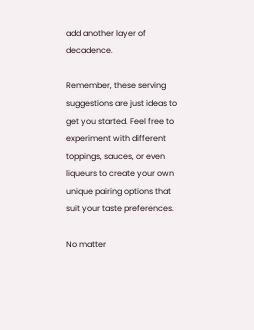add another layer of decadence.

Remember, these serving suggestions are just ideas to get you started. Feel free to experiment with different toppings, sauces, or even liqueurs to create your own unique pairing options that suit your taste preferences.

No matter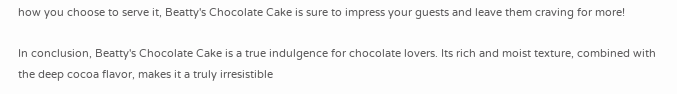how you choose to serve it, Beatty's Chocolate Cake is sure to impress your guests and leave them craving for more!

In conclusion, Beatty's Chocolate Cake is a true indulgence for chocolate lovers. Its rich and moist texture, combined with the deep cocoa flavor, makes it a truly irresistible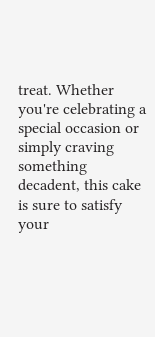treat. Whether you're celebrating a special occasion or simply craving something decadent, this cake is sure to satisfy your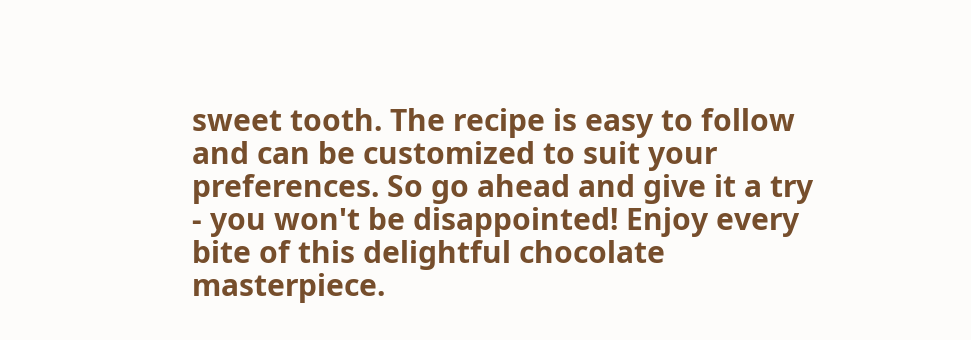sweet tooth. The recipe is easy to follow and can be customized to suit your preferences. So go ahead and give it a try - you won't be disappointed! Enjoy every bite of this delightful chocolate masterpiece.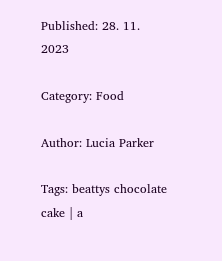Published: 28. 11. 2023

Category: Food

Author: Lucia Parker

Tags: beattys chocolate cake | a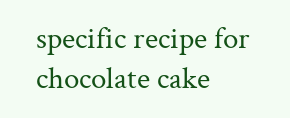specific recipe for chocolate cake